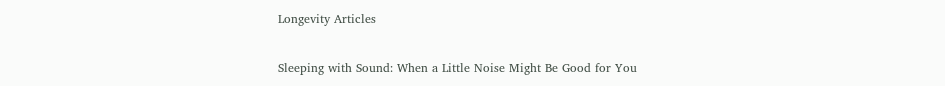Longevity Articles

Sleeping with Sound: When a Little Noise Might Be Good for You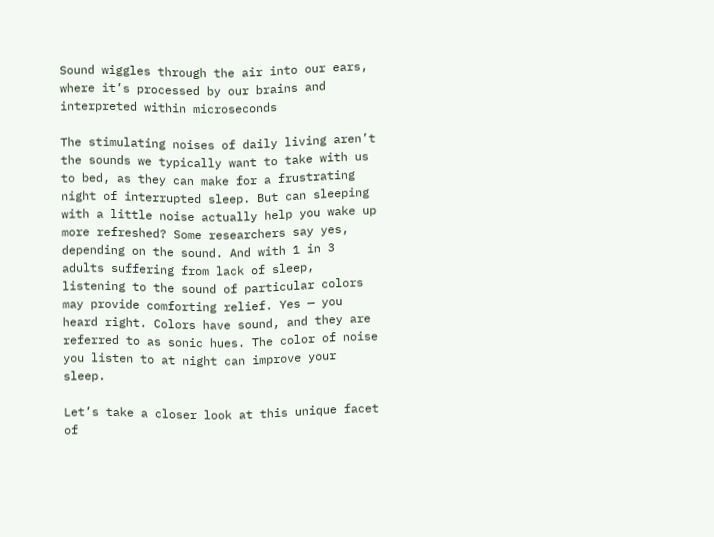Sound wiggles through the air into our ears, where it’s processed by our brains and interpreted within microseconds

The stimulating noises of daily living aren’t the sounds we typically want to take with us to bed, as they can make for a frustrating night of interrupted sleep. But can sleeping with a little noise actually help you wake up more refreshed? Some researchers say yes, depending on the sound. And with 1 in 3 adults suffering from lack of sleep, listening to the sound of particular colors may provide comforting relief. Yes — you heard right. Colors have sound, and they are referred to as sonic hues. The color of noise you listen to at night can improve your sleep.

Let’s take a closer look at this unique facet of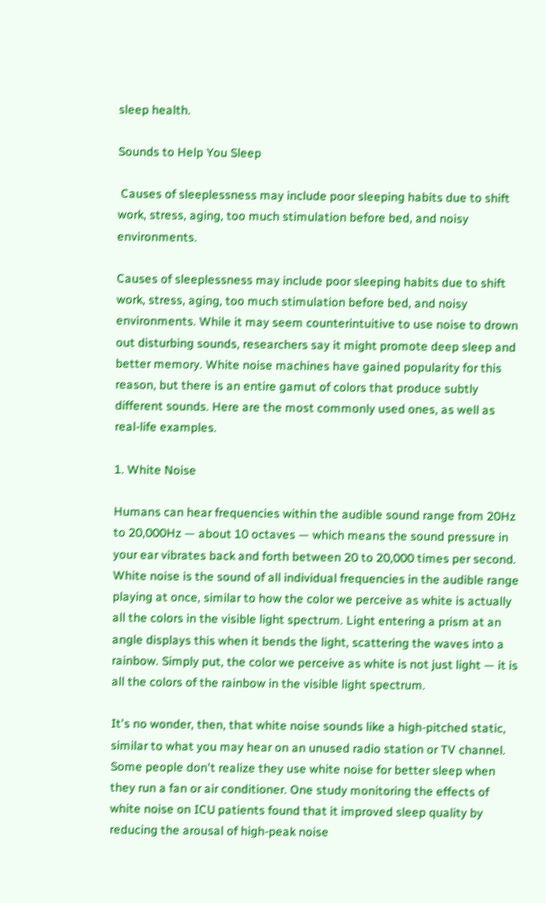sleep health.

Sounds to Help You Sleep

 Causes of sleeplessness may include poor sleeping habits due to shift work, stress, aging, too much stimulation before bed, and noisy environments.

Causes of sleeplessness may include poor sleeping habits due to shift work, stress, aging, too much stimulation before bed, and noisy environments. While it may seem counterintuitive to use noise to drown out disturbing sounds, researchers say it might promote deep sleep and better memory. White noise machines have gained popularity for this reason, but there is an entire gamut of colors that produce subtly different sounds. Here are the most commonly used ones, as well as real-life examples.

1. White Noise

Humans can hear frequencies within the audible sound range from 20Hz to 20,000Hz — about 10 octaves — which means the sound pressure in your ear vibrates back and forth between 20 to 20,000 times per second. White noise is the sound of all individual frequencies in the audible range playing at once, similar to how the color we perceive as white is actually all the colors in the visible light spectrum. Light entering a prism at an angle displays this when it bends the light, scattering the waves into a rainbow. Simply put, the color we perceive as white is not just light — it is all the colors of the rainbow in the visible light spectrum.

It's no wonder, then, that white noise sounds like a high-pitched static, similar to what you may hear on an unused radio station or TV channel. Some people don't realize they use white noise for better sleep when they run a fan or air conditioner. One study monitoring the effects of white noise on ICU patients found that it improved sleep quality by reducing the arousal of high-peak noise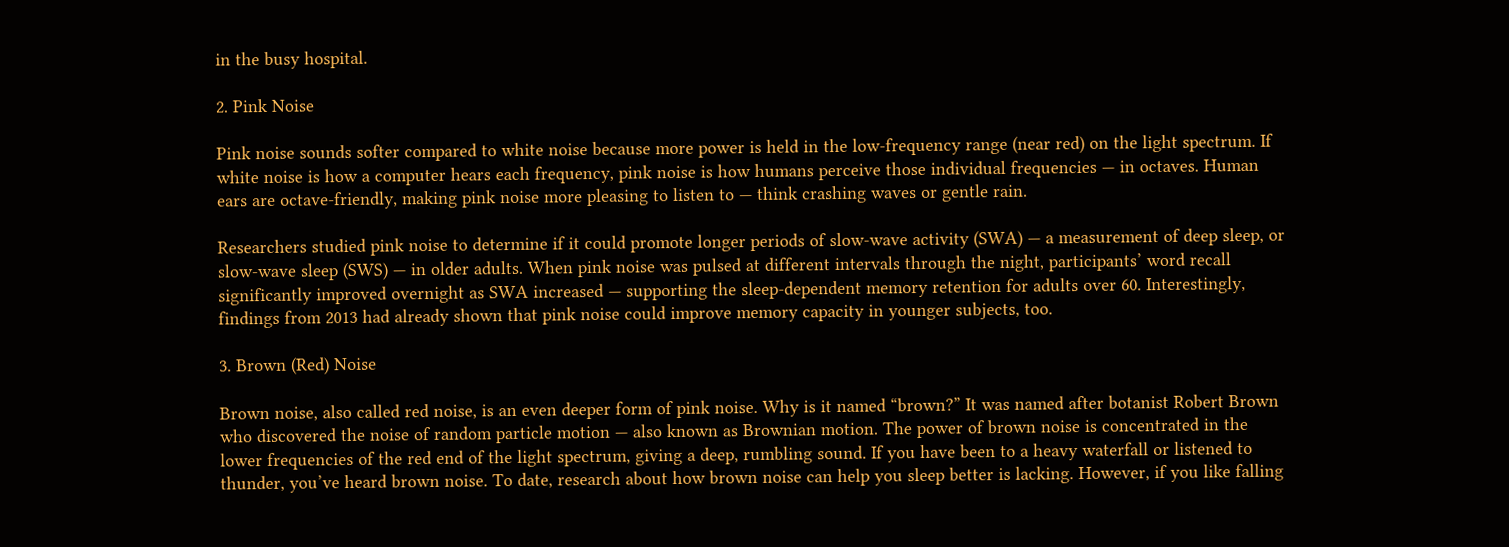in the busy hospital.

2. Pink Noise

Pink noise sounds softer compared to white noise because more power is held in the low-frequency range (near red) on the light spectrum. If white noise is how a computer hears each frequency, pink noise is how humans perceive those individual frequencies — in octaves. Human ears are octave-friendly, making pink noise more pleasing to listen to — think crashing waves or gentle rain.

Researchers studied pink noise to determine if it could promote longer periods of slow-wave activity (SWA) — a measurement of deep sleep, or slow-wave sleep (SWS) — in older adults. When pink noise was pulsed at different intervals through the night, participants’ word recall significantly improved overnight as SWA increased — supporting the sleep-dependent memory retention for adults over 60. Interestingly, findings from 2013 had already shown that pink noise could improve memory capacity in younger subjects, too.

3. Brown (Red) Noise

Brown noise, also called red noise, is an even deeper form of pink noise. Why is it named “brown?” It was named after botanist Robert Brown who discovered the noise of random particle motion — also known as Brownian motion. The power of brown noise is concentrated in the lower frequencies of the red end of the light spectrum, giving a deep, rumbling sound. If you have been to a heavy waterfall or listened to thunder, you’ve heard brown noise. To date, research about how brown noise can help you sleep better is lacking. However, if you like falling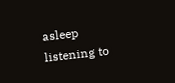asleep listening to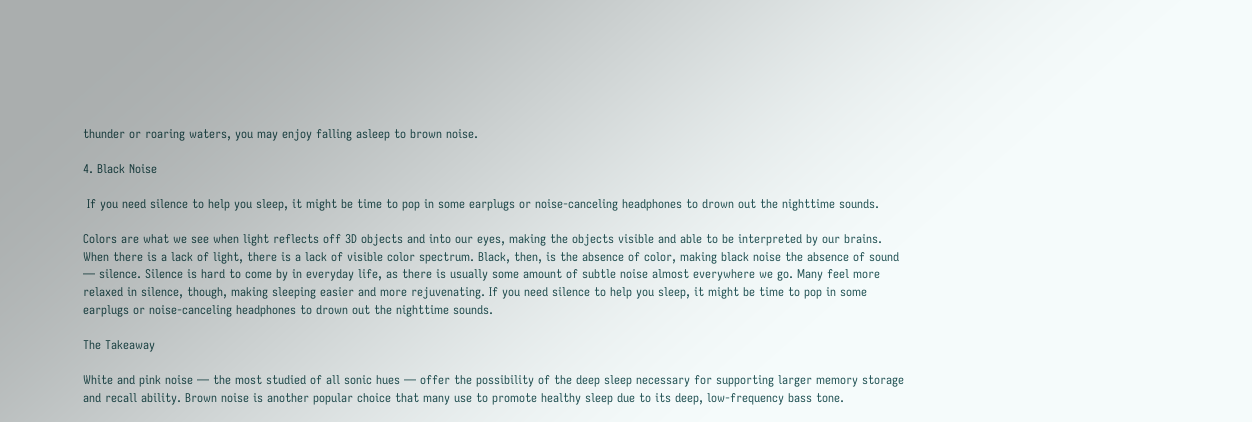thunder or roaring waters, you may enjoy falling asleep to brown noise.

4. Black Noise

 If you need silence to help you sleep, it might be time to pop in some earplugs or noise-canceling headphones to drown out the nighttime sounds.

Colors are what we see when light reflects off 3D objects and into our eyes, making the objects visible and able to be interpreted by our brains. When there is a lack of light, there is a lack of visible color spectrum. Black, then, is the absence of color, making black noise the absence of sound — silence. Silence is hard to come by in everyday life, as there is usually some amount of subtle noise almost everywhere we go. Many feel more relaxed in silence, though, making sleeping easier and more rejuvenating. If you need silence to help you sleep, it might be time to pop in some earplugs or noise-canceling headphones to drown out the nighttime sounds.

The Takeaway

White and pink noise — the most studied of all sonic hues — offer the possibility of the deep sleep necessary for supporting larger memory storage and recall ability. Brown noise is another popular choice that many use to promote healthy sleep due to its deep, low-frequency bass tone.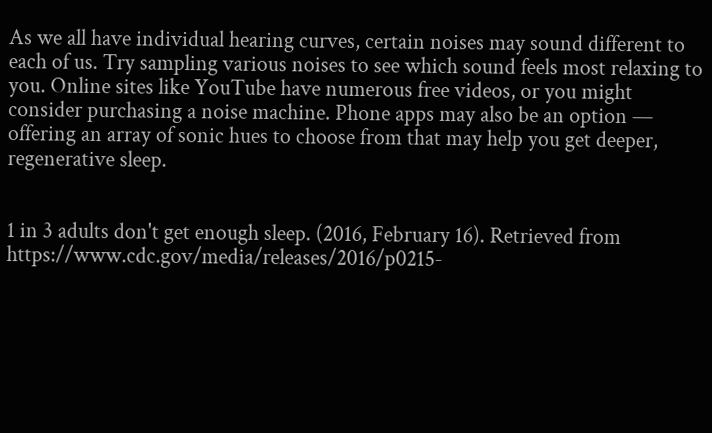As we all have individual hearing curves, certain noises may sound different to each of us. Try sampling various noises to see which sound feels most relaxing to you. Online sites like YouTube have numerous free videos, or you might consider purchasing a noise machine. Phone apps may also be an option — offering an array of sonic hues to choose from that may help you get deeper, regenerative sleep.


1 in 3 adults don't get enough sleep. (2016, February 16). Retrieved from https://www.cdc.gov/media/releases/2016/p0215-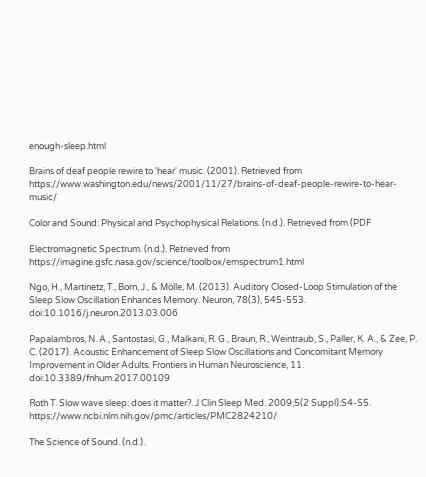enough-sleep.html

Brains of deaf people rewire to 'hear' music. (2001). Retrieved from https://www.washington.edu/news/2001/11/27/brains-of-deaf-people-rewire-to-hear-music/

Color and Sound: Physical and Psychophysical Relations. (n.d.). Retrieved from (PDF

Electromagnetic Spectrum. (n.d.). Retrieved from https://imagine.gsfc.nasa.gov/science/toolbox/emspectrum1.html

Ngo, H., Martinetz, T., Born, J., & Mölle, M. (2013). Auditory Closed-Loop Stimulation of the Sleep Slow Oscillation Enhances Memory. Neuron, 78(3), 545-553. doi:10.1016/j.neuron.2013.03.006

Papalambros, N. A., Santostasi, G., Malkani, R. G., Braun, R., Weintraub, S., Paller, K. A., & Zee, P. C. (2017). Acoustic Enhancement of Sleep Slow Oscillations and Concomitant Memory Improvement in Older Adults. Frontiers in Human Neuroscience, 11. doi:10.3389/fnhum.2017.00109

Roth T. Slow wave sleep: does it matter?. J Clin Sleep Med. 2009;5(2 Suppl):S4-S5. https://www.ncbi.nlm.nih.gov/pmc/articles/PMC2824210/

The Science of Sound. (n.d.).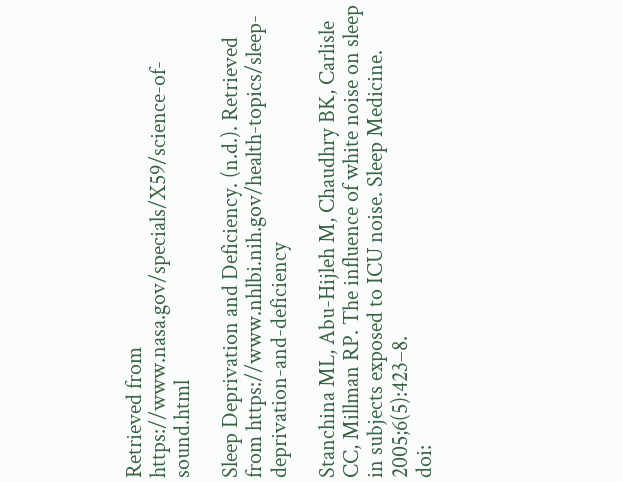Retrieved from https://www.nasa.gov/specials/X59/science-of-sound.html

Sleep Deprivation and Deficiency. (n.d.). Retrieved from https://www.nhlbi.nih.gov/health-topics/sleep-deprivation-and-deficiency

Stanchina ML, Abu-Hijleh M, Chaudhry BK, Carlisle CC, Millman RP. The influence of white noise on sleep in subjects exposed to ICU noise. Sleep Medicine. 2005;6(5):423–8.
doi: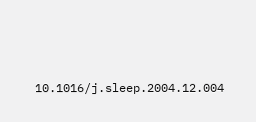10.1016/j.sleep.2004.12.004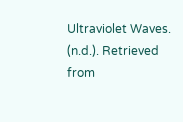Ultraviolet Waves. (n.d.). Retrieved from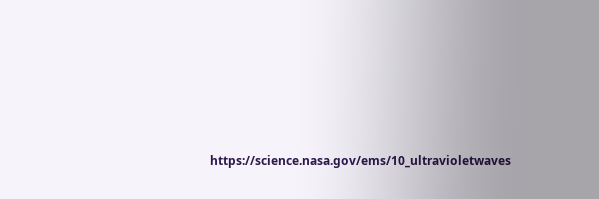https://science.nasa.gov/ems/10_ultravioletwaves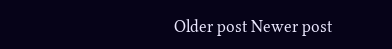Older post Newer post